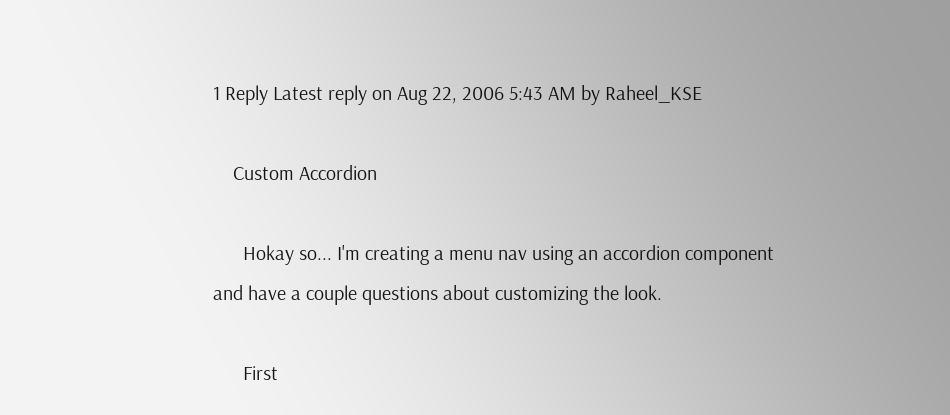1 Reply Latest reply on Aug 22, 2006 5:43 AM by Raheel_KSE

    Custom Accordion

      Hokay so... I'm creating a menu nav using an accordion component and have a couple questions about customizing the look.

      First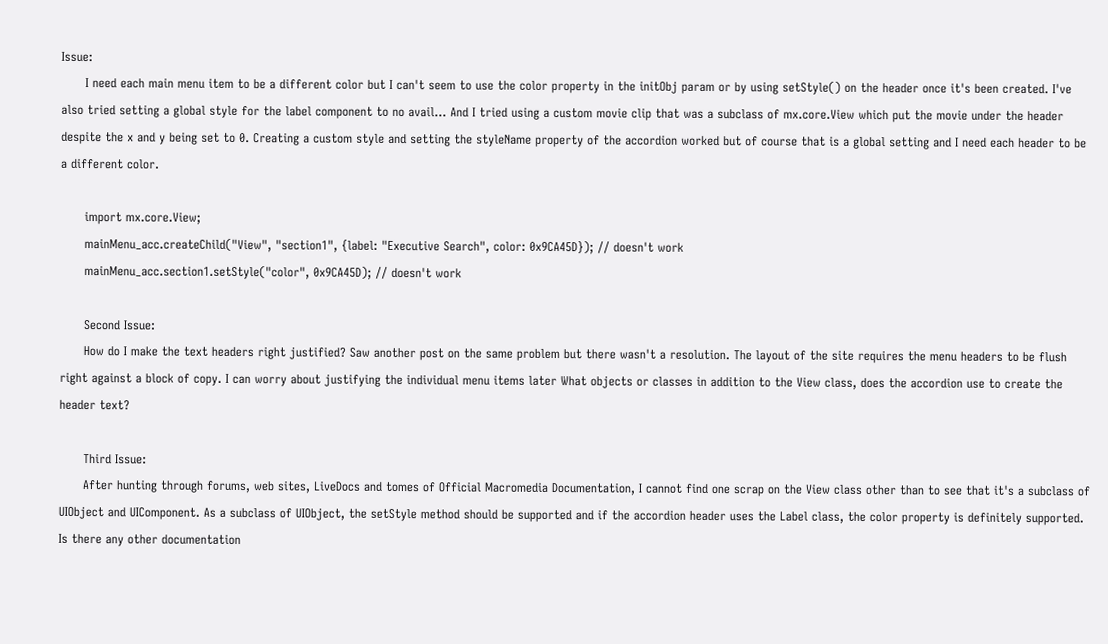Issue:
      I need each main menu item to be a different color but I can't seem to use the color property in the initObj param or by using setStyle() on the header once it's been created. I've also tried setting a global style for the label component to no avail... And I tried using a custom movie clip that was a subclass of mx.core.View which put the movie under the header despite the x and y being set to 0. Creating a custom style and setting the styleName property of the accordion worked but of course that is a global setting and I need each header to be a different color.

      import mx.core.View;
      mainMenu_acc.createChild("View", "section1", {label: "Executive Search", color: 0x9CA45D}); // doesn't work
      mainMenu_acc.section1.setStyle("color", 0x9CA45D); // doesn't work

      Second Issue:
      How do I make the text headers right justified? Saw another post on the same problem but there wasn't a resolution. The layout of the site requires the menu headers to be flush right against a block of copy. I can worry about justifying the individual menu items later What objects or classes in addition to the View class, does the accordion use to create the header text?

      Third Issue:
      After hunting through forums, web sites, LiveDocs and tomes of Official Macromedia Documentation, I cannot find one scrap on the View class other than to see that it's a subclass of UIObject and UIComponent. As a subclass of UIObject, the setStyle method should be supported and if the accordion header uses the Label class, the color property is definitely supported. Is there any other documentation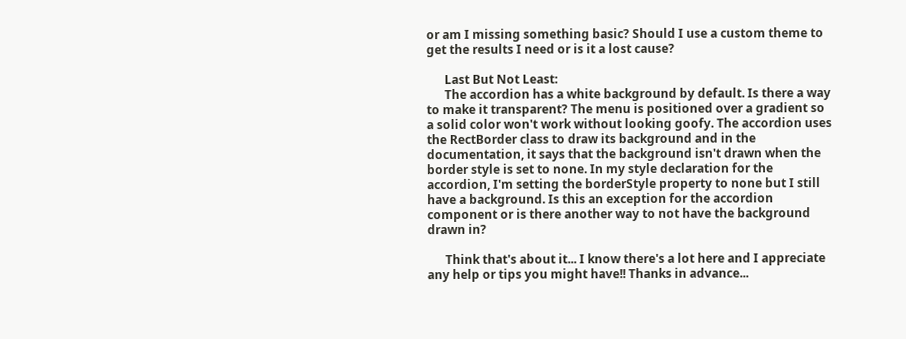or am I missing something basic? Should I use a custom theme to get the results I need or is it a lost cause?

      Last But Not Least:
      The accordion has a white background by default. Is there a way to make it transparent? The menu is positioned over a gradient so a solid color won't work without looking goofy. The accordion uses the RectBorder class to draw its background and in the documentation, it says that the background isn't drawn when the border style is set to none. In my style declaration for the accordion, I'm setting the borderStyle property to none but I still have a background. Is this an exception for the accordion component or is there another way to not have the background drawn in?

      Think that's about it... I know there's a lot here and I appreciate any help or tips you might have!! Thanks in advance...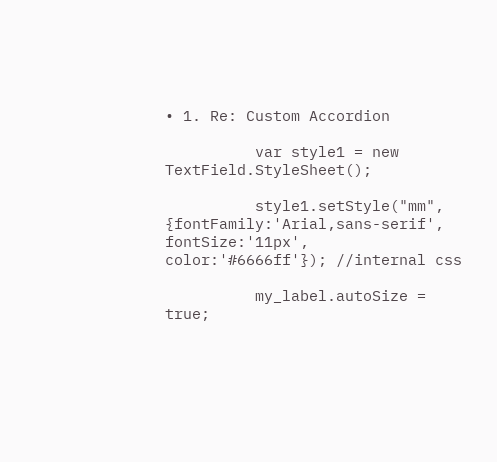• 1. Re: Custom Accordion

          var style1 = new TextField.StyleSheet();

          style1.setStyle("mm", {fontFamily:'Arial,sans-serif', fontSize:'11px', color:'#6666ff'}); //internal css

          my_label.autoSize = true;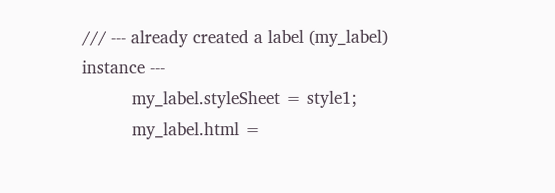/// --- already created a label (my_label) instance ---
          my_label.styleSheet = style1;
          my_label.html =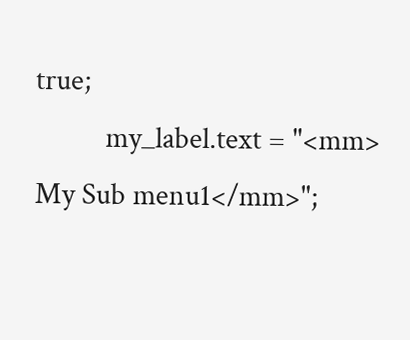true;
          my_label.text = "<mm> My Sub menu1</mm>";